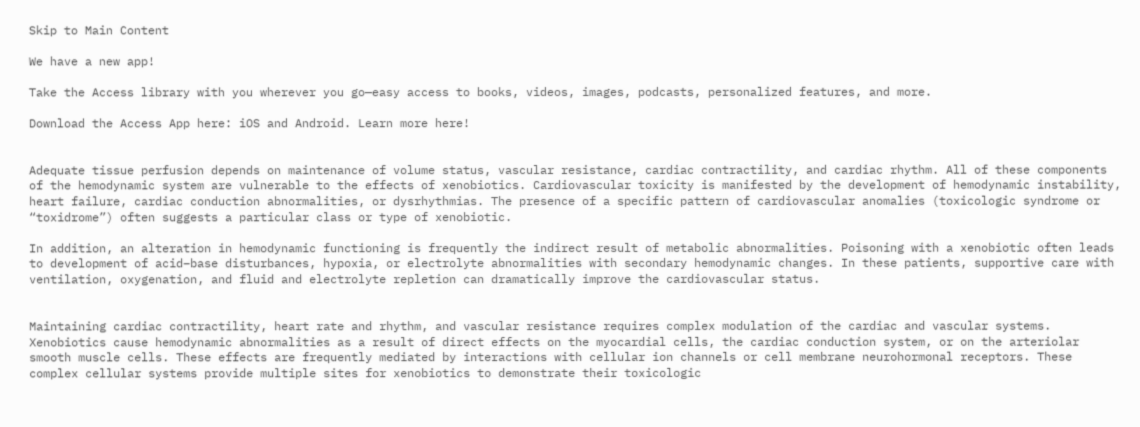Skip to Main Content

We have a new app!

Take the Access library with you wherever you go—easy access to books, videos, images, podcasts, personalized features, and more.

Download the Access App here: iOS and Android. Learn more here!


Adequate tissue perfusion depends on maintenance of volume status, vascular resistance, cardiac contractility, and cardiac rhythm. All of these components of the hemodynamic system are vulnerable to the effects of xenobiotics. Cardiovascular toxicity is manifested by the development of hemodynamic instability, heart failure, cardiac conduction abnormalities, or dysrhythmias. The presence of a specific pattern of cardiovascular anomalies (toxicologic syndrome or “toxidrome”) often suggests a particular class or type of xenobiotic.

In addition, an alteration in hemodynamic functioning is frequently the indirect result of metabolic abnormalities. Poisoning with a xenobiotic often leads to development of acid–base disturbances, hypoxia, or electrolyte abnormalities with secondary hemodynamic changes. In these patients, supportive care with ventilation, oxygenation, and fluid and electrolyte repletion can dramatically improve the cardiovascular status.


Maintaining cardiac contractility, heart rate and rhythm, and vascular resistance requires complex modulation of the cardiac and vascular systems. Xenobiotics cause hemodynamic abnormalities as a result of direct effects on the myocardial cells, the cardiac conduction system, or on the arteriolar smooth muscle cells. These effects are frequently mediated by interactions with cellular ion channels or cell membrane neurohormonal receptors. These complex cellular systems provide multiple sites for xenobiotics to demonstrate their toxicologic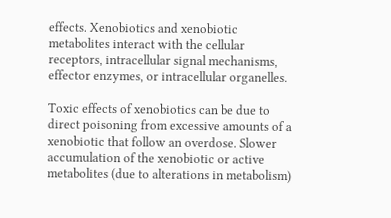effects. Xenobiotics and xenobiotic metabolites interact with the cellular receptors, intracellular signal mechanisms, effector enzymes, or intracellular organelles.

Toxic effects of xenobiotics can be due to direct poisoning from excessive amounts of a xenobiotic that follow an overdose. Slower accumulation of the xenobiotic or active metabolites (due to alterations in metabolism)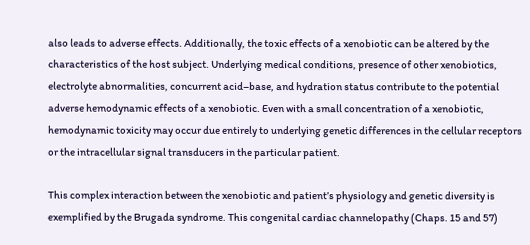also leads to adverse effects. Additionally, the toxic effects of a xenobiotic can be altered by the characteristics of the host subject. Underlying medical conditions, presence of other xenobiotics, electrolyte abnormalities, concurrent acid–base, and hydration status contribute to the potential adverse hemodynamic effects of a xenobiotic. Even with a small concentration of a xenobiotic, hemodynamic toxicity may occur due entirely to underlying genetic differences in the cellular receptors or the intracellular signal transducers in the particular patient.

This complex interaction between the xenobiotic and patient’s physiology and genetic diversity is exemplified by the Brugada syndrome. This congenital cardiac channelopathy (Chaps. 15 and 57)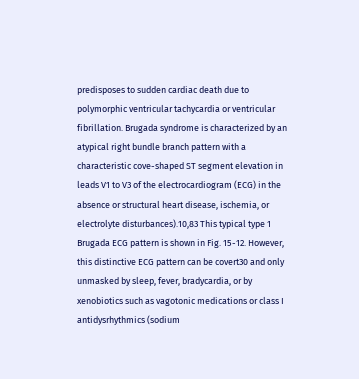predisposes to sudden cardiac death due to polymorphic ventricular tachycardia or ventricular fibrillation. Brugada syndrome is characterized by an atypical right bundle branch pattern with a characteristic cove-shaped ST segment elevation in leads V1 to V3 of the electrocardiogram (ECG) in the absence or structural heart disease, ischemia, or electrolyte disturbances).10,83 This typical type 1 Brugada ECG pattern is shown in Fig. 15-12. However, this distinctive ECG pattern can be covert30 and only unmasked by sleep, fever, bradycardia, or by xenobiotics such as vagotonic medications or class I antidysrhythmics (sodium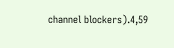channel blockers).4,59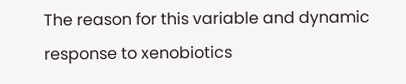The reason for this variable and dynamic response to xenobiotics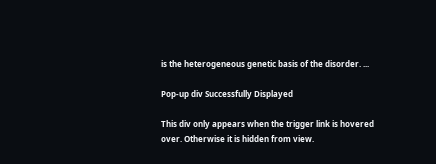is the heterogeneous genetic basis of the disorder. ...

Pop-up div Successfully Displayed

This div only appears when the trigger link is hovered over. Otherwise it is hidden from view.